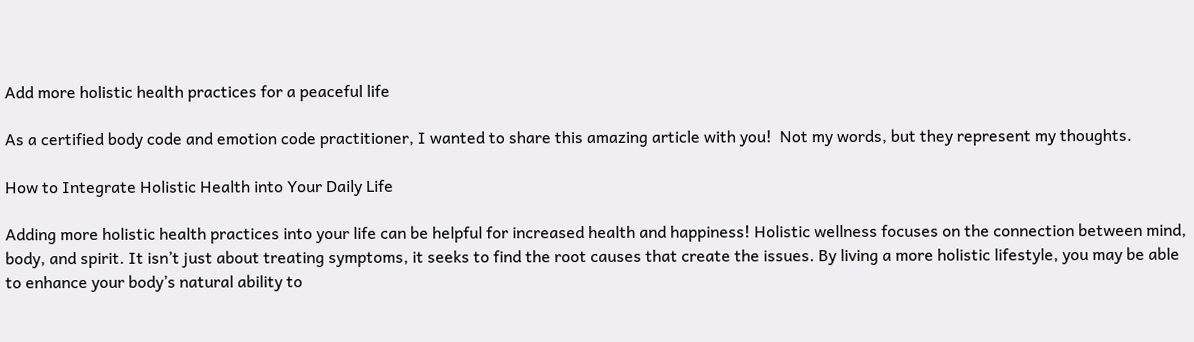Add more holistic health practices for a peaceful life

As a certified body code and emotion code practitioner, I wanted to share this amazing article with you!  Not my words, but they represent my thoughts.

How to Integrate Holistic Health into Your Daily Life

Adding more holistic health practices into your life can be helpful for increased health and happiness! Holistic wellness focuses on the connection between mind, body, and spirit. It isn’t just about treating symptoms, it seeks to find the root causes that create the issues. By living a more holistic lifestyle, you may be able to enhance your body’s natural ability to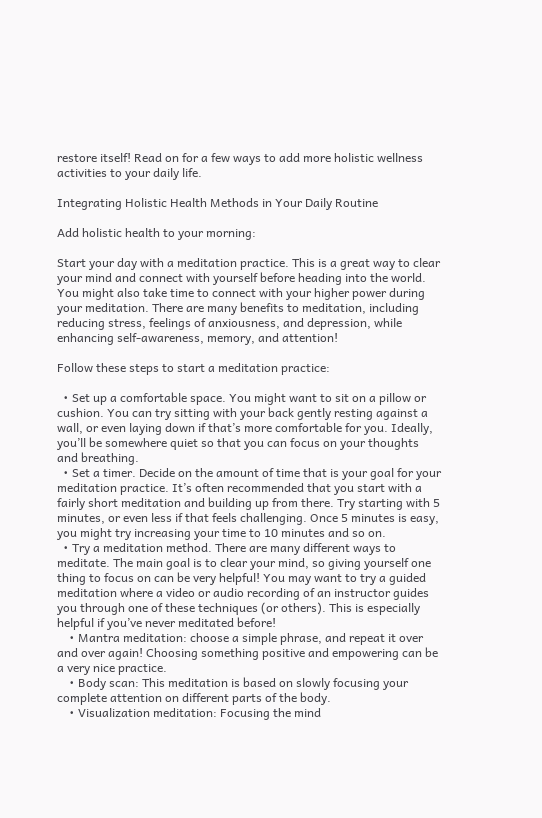restore itself! Read on for a few ways to add more holistic wellness activities to your daily life.

Integrating Holistic Health Methods in Your Daily Routine

Add holistic health to your morning:

Start your day with a meditation practice. This is a great way to clear your mind and connect with yourself before heading into the world. You might also take time to connect with your higher power during your meditation. There are many benefits to meditation, including reducing stress, feelings of anxiousness, and depression, while enhancing self-awareness, memory, and attention!

Follow these steps to start a meditation practice:

  • Set up a comfortable space. You might want to sit on a pillow or cushion. You can try sitting with your back gently resting against a wall, or even laying down if that’s more comfortable for you. Ideally, you’ll be somewhere quiet so that you can focus on your thoughts and breathing.
  • Set a timer. Decide on the amount of time that is your goal for your meditation practice. It’s often recommended that you start with a fairly short meditation and building up from there. Try starting with 5 minutes, or even less if that feels challenging. Once 5 minutes is easy, you might try increasing your time to 10 minutes and so on.
  • Try a meditation method. There are many different ways to meditate. The main goal is to clear your mind, so giving yourself one thing to focus on can be very helpful! You may want to try a guided meditation where a video or audio recording of an instructor guides you through one of these techniques (or others). This is especially helpful if you’ve never meditated before!
    • Mantra meditation: choose a simple phrase, and repeat it over and over again! Choosing something positive and empowering can be a very nice practice.
    • Body scan: This meditation is based on slowly focusing your complete attention on different parts of the body.
    • Visualization meditation: Focusing the mind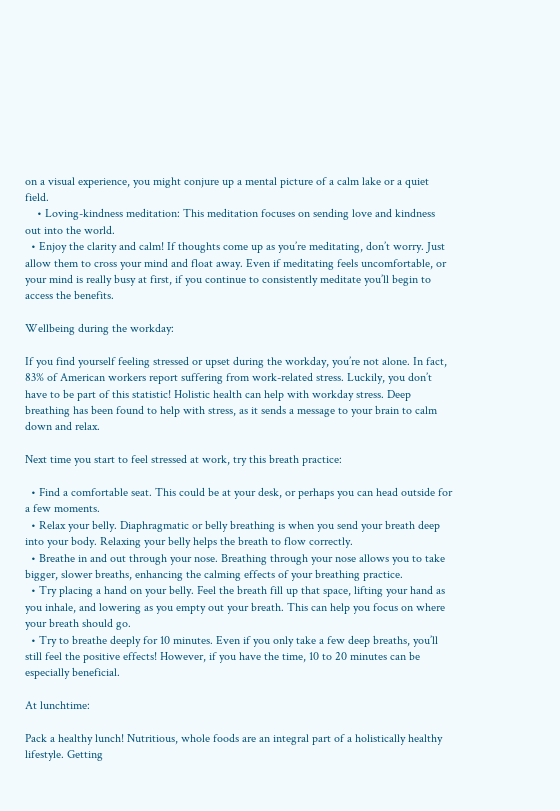on a visual experience, you might conjure up a mental picture of a calm lake or a quiet field.
    • Loving-kindness meditation: This meditation focuses on sending love and kindness out into the world.
  • Enjoy the clarity and calm! If thoughts come up as you’re meditating, don’t worry. Just allow them to cross your mind and float away. Even if meditating feels uncomfortable, or your mind is really busy at first, if you continue to consistently meditate you’ll begin to access the benefits.

Wellbeing during the workday:

If you find yourself feeling stressed or upset during the workday, you’re not alone. In fact, 83% of American workers report suffering from work-related stress. Luckily, you don’t have to be part of this statistic! Holistic health can help with workday stress. Deep breathing has been found to help with stress, as it sends a message to your brain to calm down and relax.

Next time you start to feel stressed at work, try this breath practice:

  • Find a comfortable seat. This could be at your desk, or perhaps you can head outside for a few moments.
  • Relax your belly. Diaphragmatic or belly breathing is when you send your breath deep into your body. Relaxing your belly helps the breath to flow correctly.
  • Breathe in and out through your nose. Breathing through your nose allows you to take bigger, slower breaths, enhancing the calming effects of your breathing practice.
  • Try placing a hand on your belly. Feel the breath fill up that space, lifting your hand as you inhale, and lowering as you empty out your breath. This can help you focus on where your breath should go.
  • Try to breathe deeply for 10 minutes. Even if you only take a few deep breaths, you’ll still feel the positive effects! However, if you have the time, 10 to 20 minutes can be especially beneficial.

At lunchtime:

Pack a healthy lunch! Nutritious, whole foods are an integral part of a holistically healthy lifestyle. Getting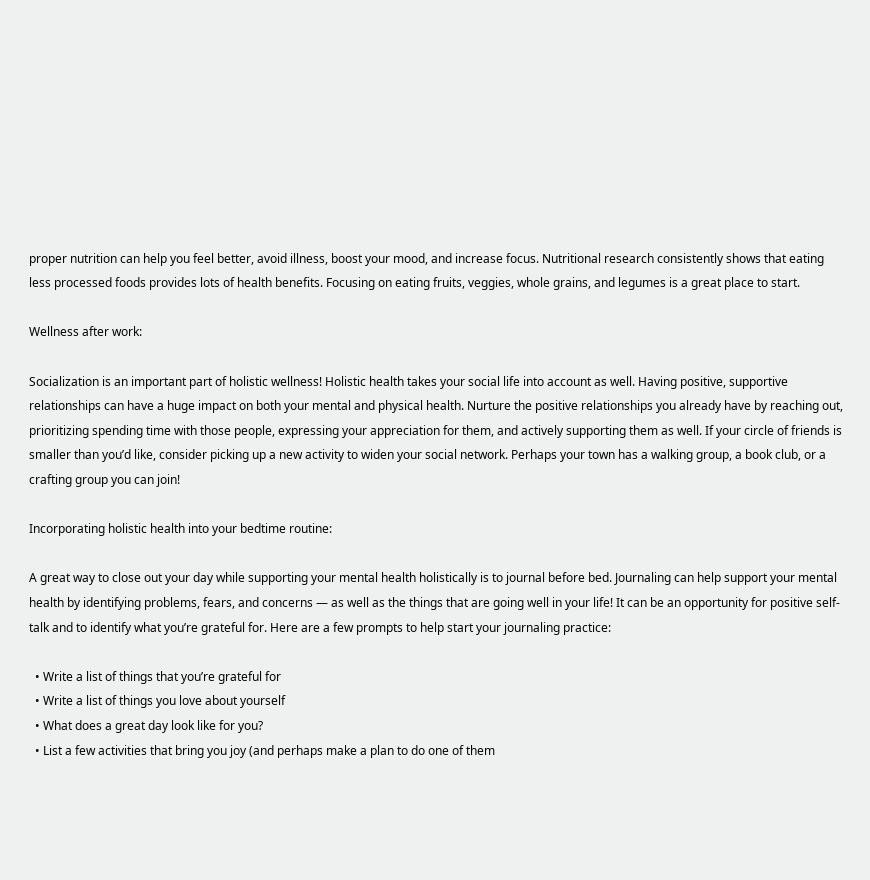proper nutrition can help you feel better, avoid illness, boost your mood, and increase focus. Nutritional research consistently shows that eating less processed foods provides lots of health benefits. Focusing on eating fruits, veggies, whole grains, and legumes is a great place to start.

Wellness after work:

Socialization is an important part of holistic wellness! Holistic health takes your social life into account as well. Having positive, supportive relationships can have a huge impact on both your mental and physical health. Nurture the positive relationships you already have by reaching out, prioritizing spending time with those people, expressing your appreciation for them, and actively supporting them as well. If your circle of friends is smaller than you’d like, consider picking up a new activity to widen your social network. Perhaps your town has a walking group, a book club, or a crafting group you can join!

Incorporating holistic health into your bedtime routine:

A great way to close out your day while supporting your mental health holistically is to journal before bed. Journaling can help support your mental health by identifying problems, fears, and concerns — as well as the things that are going well in your life! It can be an opportunity for positive self-talk and to identify what you’re grateful for. Here are a few prompts to help start your journaling practice:

  • Write a list of things that you’re grateful for
  • Write a list of things you love about yourself
  • What does a great day look like for you?
  • List a few activities that bring you joy (and perhaps make a plan to do one of them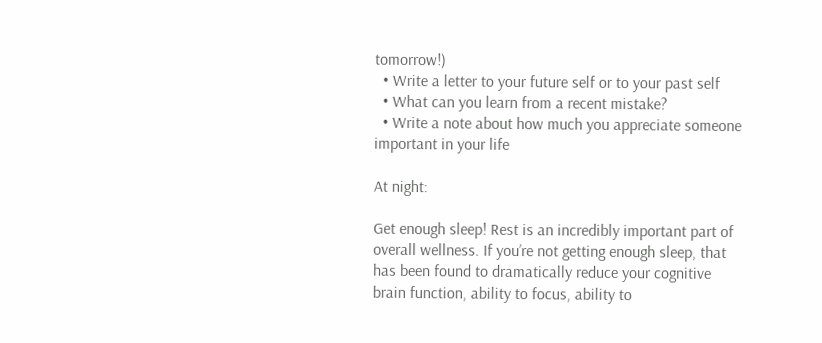tomorrow!)
  • Write a letter to your future self or to your past self
  • What can you learn from a recent mistake?
  • Write a note about how much you appreciate someone important in your life

At night:

Get enough sleep! Rest is an incredibly important part of overall wellness. If you’re not getting enough sleep, that has been found to dramatically reduce your cognitive brain function, ability to focus, ability to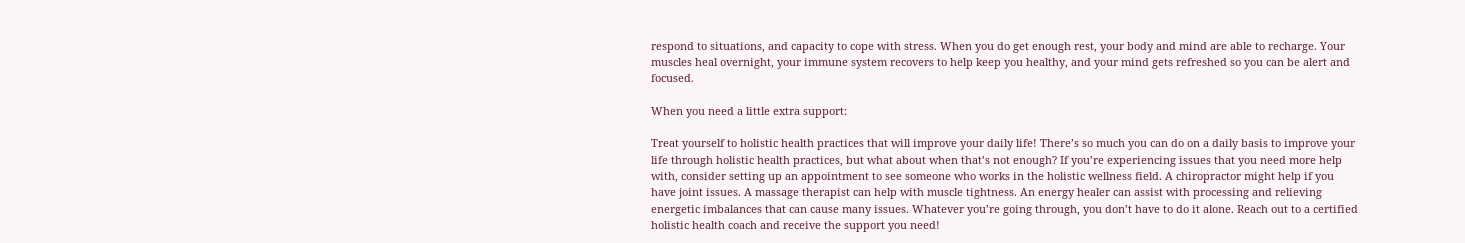respond to situations, and capacity to cope with stress. When you do get enough rest, your body and mind are able to recharge. Your muscles heal overnight, your immune system recovers to help keep you healthy, and your mind gets refreshed so you can be alert and focused.

When you need a little extra support:

Treat yourself to holistic health practices that will improve your daily life! There’s so much you can do on a daily basis to improve your life through holistic health practices, but what about when that’s not enough? If you’re experiencing issues that you need more help with, consider setting up an appointment to see someone who works in the holistic wellness field. A chiropractor might help if you have joint issues. A massage therapist can help with muscle tightness. An energy healer can assist with processing and relieving energetic imbalances that can cause many issues. Whatever you’re going through, you don’t have to do it alone. Reach out to a certified holistic health coach and receive the support you need!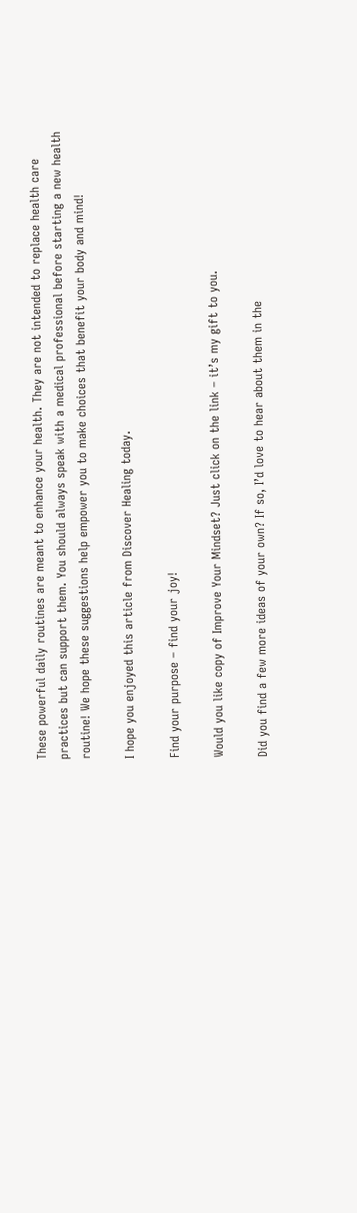These powerful daily routines are meant to enhance your health. They are not intended to replace health care practices but can support them. You should always speak with a medical professional before starting a new health routine! We hope these suggestions help empower you to make choices that benefit your body and mind!

I hope you enjoyed this article from Discover Healing today.

Find your purpose – find your joy!

Would you like copy of Improve Your Mindset? Just click on the link – it’s my gift to you.

Did you find a few more ideas of your own? If so, I’d love to hear about them in the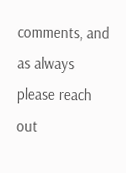comments, and as always please reach out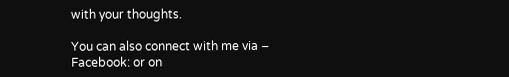with your thoughts.

You can also connect with me via –
Facebook: or on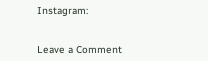Instagram:


Leave a Comment